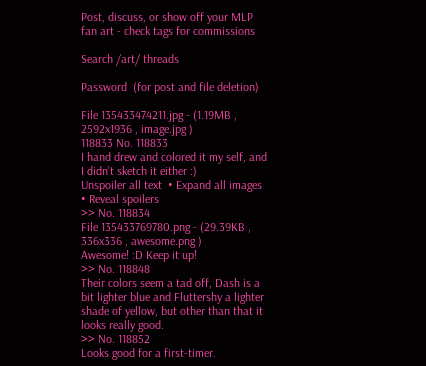Post, discuss, or show off your MLP fan art - check tags for commissions

Search /art/ threads

Password  (for post and file deletion)

File 135433474211.jpg - (1.19MB , 2592x1936 , image.jpg )
118833 No. 118833
I hand drew and colored it my self, and I didn't sketch it either :)
Unspoiler all text  • Expand all images  • Reveal spoilers
>> No. 118834
File 135433769780.png - (29.39KB , 336x336 , awesome.png )
Awesome! :D Keep it up!
>> No. 118848
Their colors seem a tad off, Dash is a bit lighter blue and Fluttershy a lighter shade of yellow, but other than that it looks really good.
>> No. 118852
Looks good for a first-timer.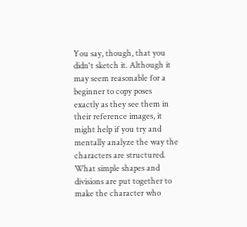You say, though, that you didn't sketch it. Although it may seem reasonable for a beginner to copy poses exactly as they see them in their reference images, it might help if you try and mentally analyze the way the characters are structured. What simple shapes and divisions are put together to make the character who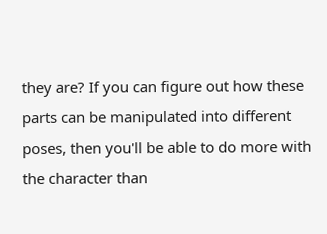they are? If you can figure out how these parts can be manipulated into different poses, then you'll be able to do more with the character than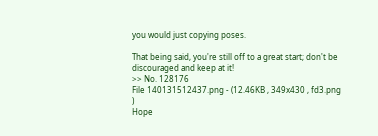you would just copying poses.

That being said, you're still off to a great start; don't be discouraged and keep at it!
>> No. 128176
File 140131512437.png - (12.46KB , 349x430 , fd3.png )
Hope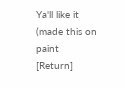Ya'll like it (made this on paint
[Return]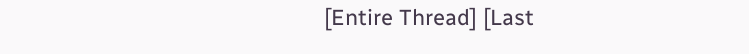[Entire Thread] [Last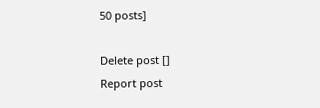50 posts]

Delete post []
Report post